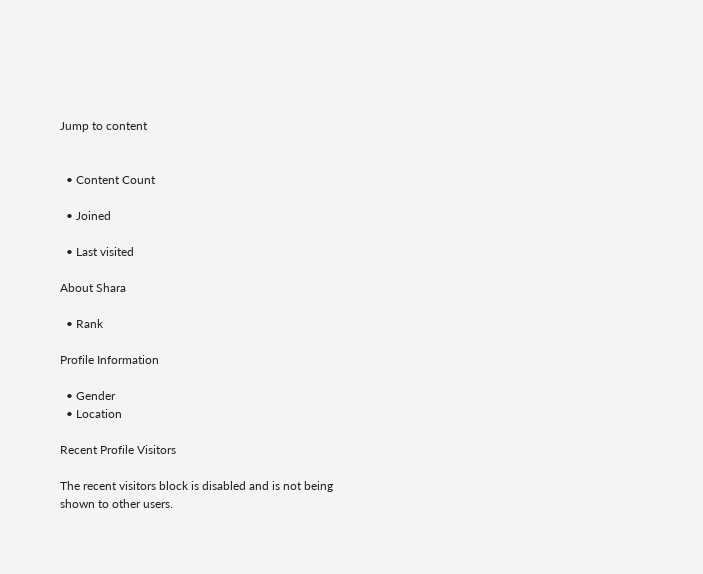Jump to content


  • Content Count

  • Joined

  • Last visited

About Shara

  • Rank

Profile Information

  • Gender
  • Location

Recent Profile Visitors

The recent visitors block is disabled and is not being shown to other users.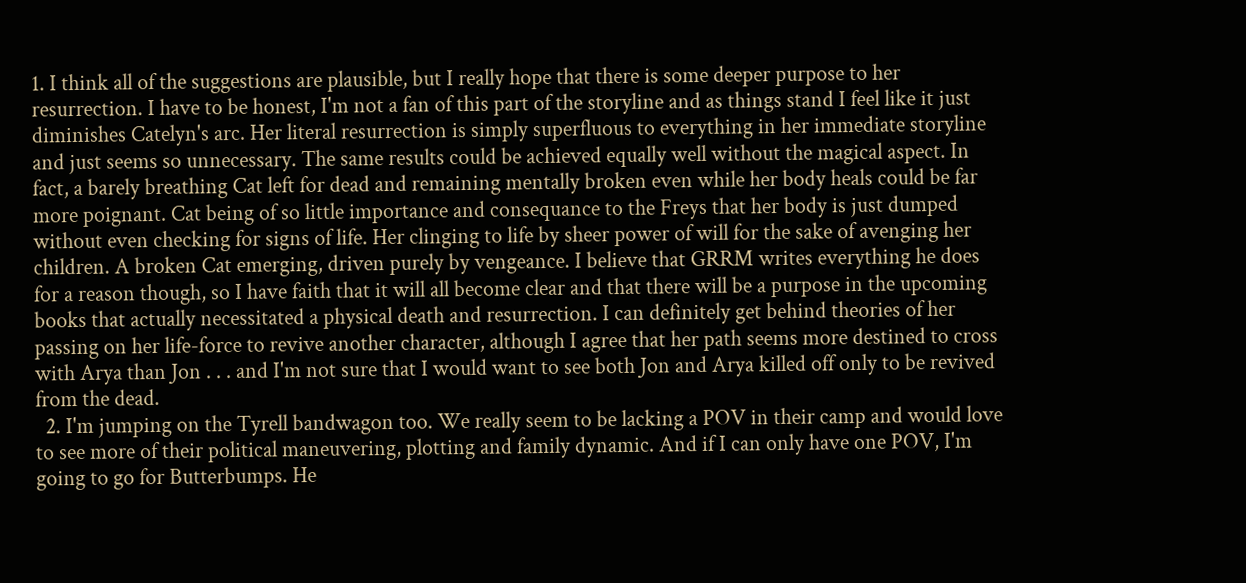1. I think all of the suggestions are plausible, but I really hope that there is some deeper purpose to her resurrection. I have to be honest, I'm not a fan of this part of the storyline and as things stand I feel like it just diminishes Catelyn's arc. Her literal resurrection is simply superfluous to everything in her immediate storyline and just seems so unnecessary. The same results could be achieved equally well without the magical aspect. In fact, a barely breathing Cat left for dead and remaining mentally broken even while her body heals could be far more poignant. Cat being of so little importance and consequance to the Freys that her body is just dumped without even checking for signs of life. Her clinging to life by sheer power of will for the sake of avenging her children. A broken Cat emerging, driven purely by vengeance. I believe that GRRM writes everything he does for a reason though, so I have faith that it will all become clear and that there will be a purpose in the upcoming books that actually necessitated a physical death and resurrection. I can definitely get behind theories of her passing on her life-force to revive another character, although I agree that her path seems more destined to cross with Arya than Jon . . . and I'm not sure that I would want to see both Jon and Arya killed off only to be revived from the dead.
  2. I'm jumping on the Tyrell bandwagon too. We really seem to be lacking a POV in their camp and would love to see more of their political maneuvering, plotting and family dynamic. And if I can only have one POV, I'm going to go for Butterbumps. He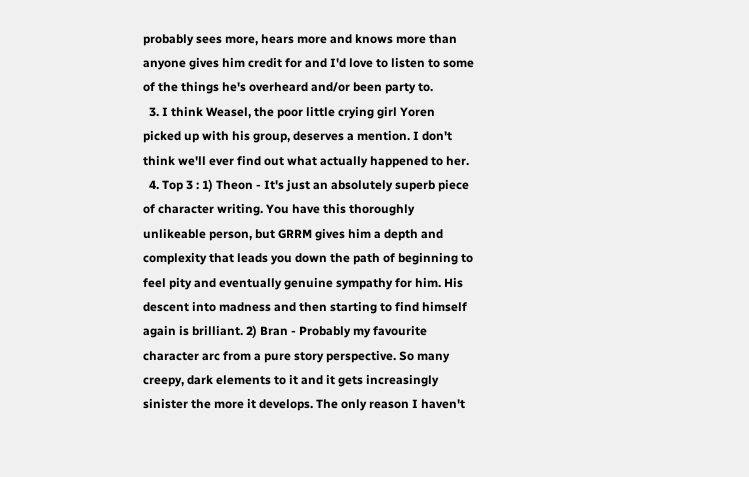probably sees more, hears more and knows more than anyone gives him credit for and I'd love to listen to some of the things he's overheard and/or been party to.
  3. I think Weasel, the poor little crying girl Yoren picked up with his group, deserves a mention. I don't think we'll ever find out what actually happened to her.
  4. Top 3 : 1) Theon - It's just an absolutely superb piece of character writing. You have this thoroughly unlikeable person, but GRRM gives him a depth and complexity that leads you down the path of beginning to feel pity and eventually genuine sympathy for him. His descent into madness and then starting to find himself again is brilliant. 2) Bran - Probably my favourite character arc from a pure story perspective. So many creepy, dark elements to it and it gets increasingly sinister the more it develops. The only reason I haven't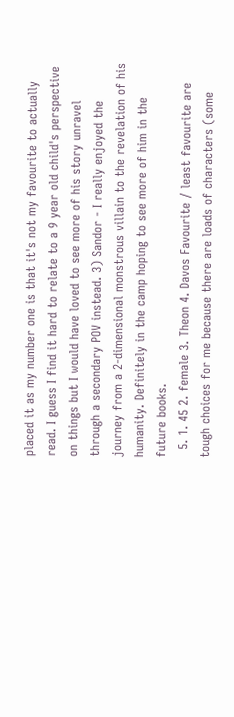placed it as my number one is that it's not my favourite to actually read. I guess I find it hard to relate to a 9 year old child's perspective on things but I would have loved to see more of his story unravel through a secondary POV instead. 3) Sandor - I really enjoyed the journey from a 2-dimensional monstrous villain to the revelation of his humanity. Definitely in the camp hoping to see more of him in the future books.
  5. 1. 45 2. female 3. Theon 4. Davos Favourite / least favourite are tough choices for me because there are loads of characters (some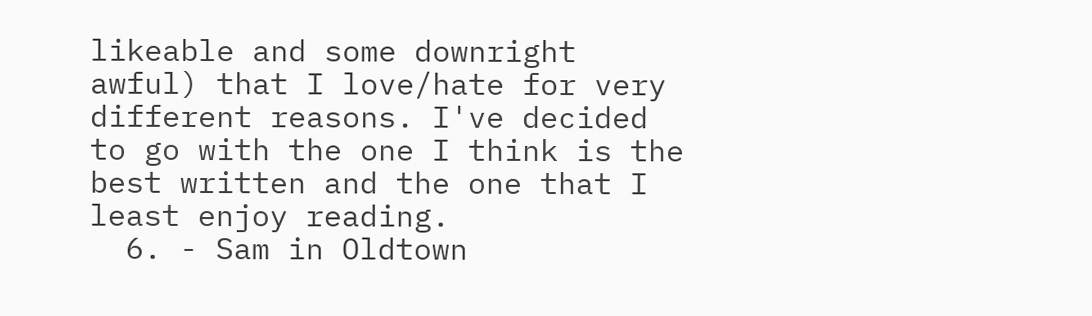likeable and some downright awful) that I love/hate for very different reasons. I've decided to go with the one I think is the best written and the one that I least enjoy reading.
  6. - Sam in Oldtown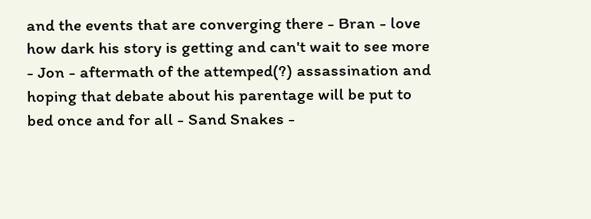and the events that are converging there - Bran - love how dark his story is getting and can't wait to see more - Jon - aftermath of the attemped(?) assassination and hoping that debate about his parentage will be put to bed once and for all - Sand Snakes -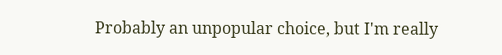Probably an unpopular choice, but I'm really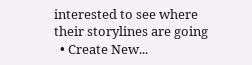interested to see where their storylines are going
  • Create New...